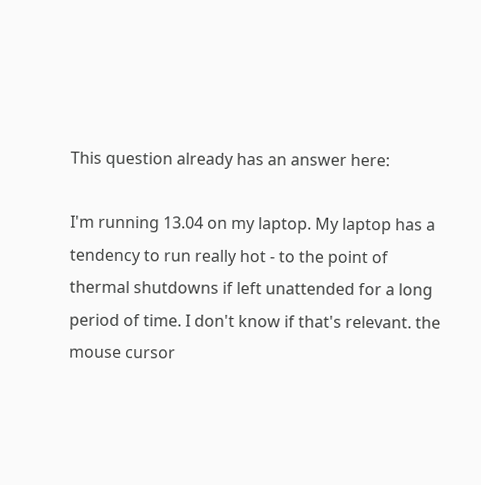This question already has an answer here:

I'm running 13.04 on my laptop. My laptop has a tendency to run really hot - to the point of thermal shutdowns if left unattended for a long period of time. I don't know if that's relevant. the mouse cursor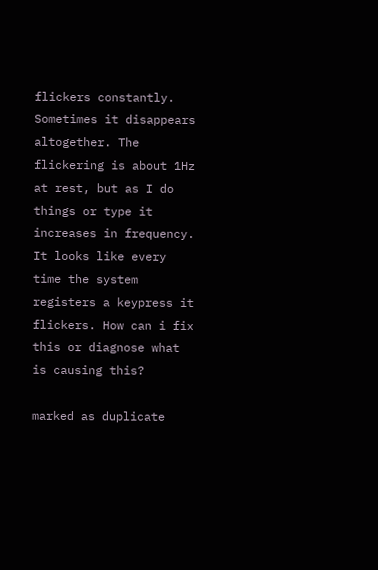flickers constantly. Sometimes it disappears altogether. The flickering is about 1Hz at rest, but as I do things or type it increases in frequency. It looks like every time the system registers a keypress it flickers. How can i fix this or diagnose what is causing this?

marked as duplicate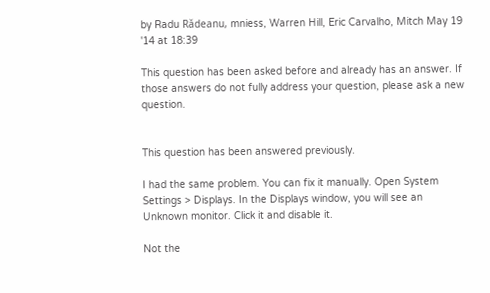by Radu Rădeanu, mniess, Warren Hill, Eric Carvalho, Mitch May 19 '14 at 18:39

This question has been asked before and already has an answer. If those answers do not fully address your question, please ask a new question.


This question has been answered previously.

I had the same problem. You can fix it manually. Open System Settings > Displays. In the Displays window, you will see an Unknown monitor. Click it and disable it.

Not the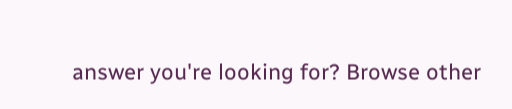answer you're looking for? Browse other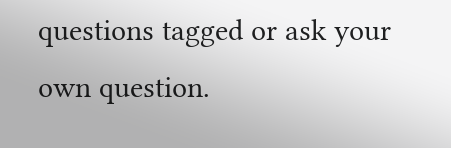questions tagged or ask your own question.